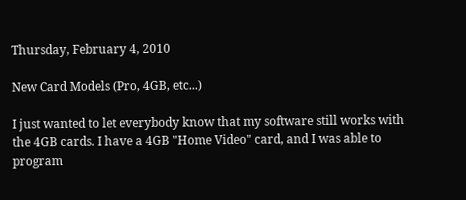Thursday, February 4, 2010

New Card Models (Pro, 4GB, etc...)

I just wanted to let everybody know that my software still works with the 4GB cards. I have a 4GB "Home Video" card, and I was able to program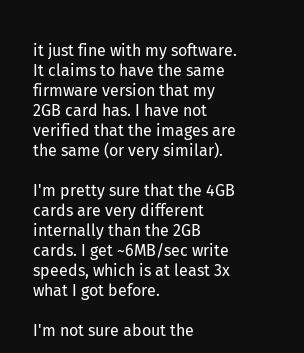it just fine with my software. It claims to have the same firmware version that my 2GB card has. I have not verified that the images are the same (or very similar).

I'm pretty sure that the 4GB cards are very different internally than the 2GB cards. I get ~6MB/sec write speeds, which is at least 3x what I got before.

I'm not sure about the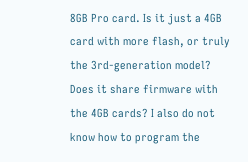8GB Pro card. Is it just a 4GB card with more flash, or truly the 3rd-generation model? Does it share firmware with the 4GB cards? I also do not know how to program the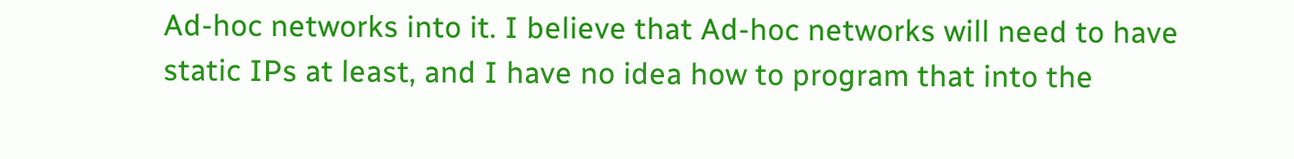Ad-hoc networks into it. I believe that Ad-hoc networks will need to have static IPs at least, and I have no idea how to program that into the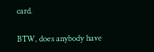card.

BTW, does anybody have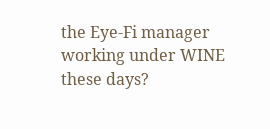the Eye-Fi manager working under WINE these days?